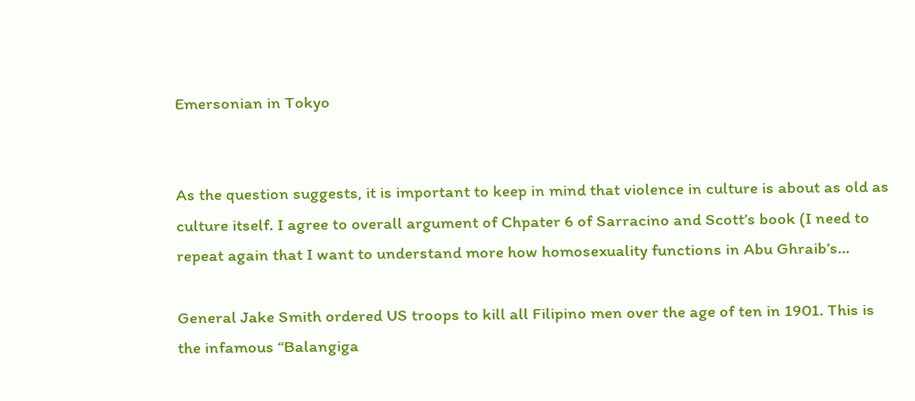Emersonian in Tokyo


As the question suggests, it is important to keep in mind that violence in culture is about as old as culture itself. I agree to overall argument of Chpater 6 of Sarracino and Scott’s book (I need to repeat again that I want to understand more how homosexuality functions in Abu Ghraib’s…

General Jake Smith ordered US troops to kill all Filipino men over the age of ten in 1901. This is the infamous “Balangiga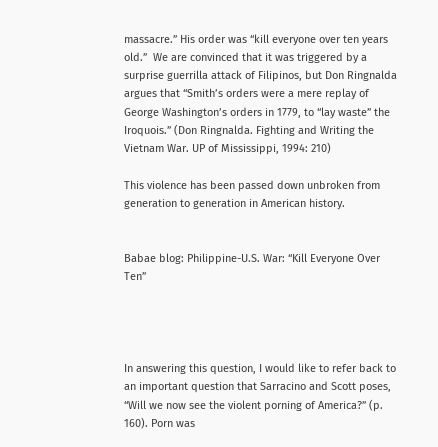massacre.” His order was “kill everyone over ten years old.”  We are convinced that it was triggered by a surprise guerrilla attack of Filipinos, but Don Ringnalda argues that “Smith’s orders were a mere replay of George Washington’s orders in 1779, to “lay waste” the Iroquois.” (Don Ringnalda. Fighting and Writing the Vietnam War. UP of Mississippi, 1994: 210)

This violence has been passed down unbroken from generation to generation in American history.


Babae blog: Philippine-U.S. War: “Kill Everyone Over Ten”




In answering this question, I would like to refer back to an important question that Sarracino and Scott poses, “Will we now see the violent porning of America?” (p. 160). Porn was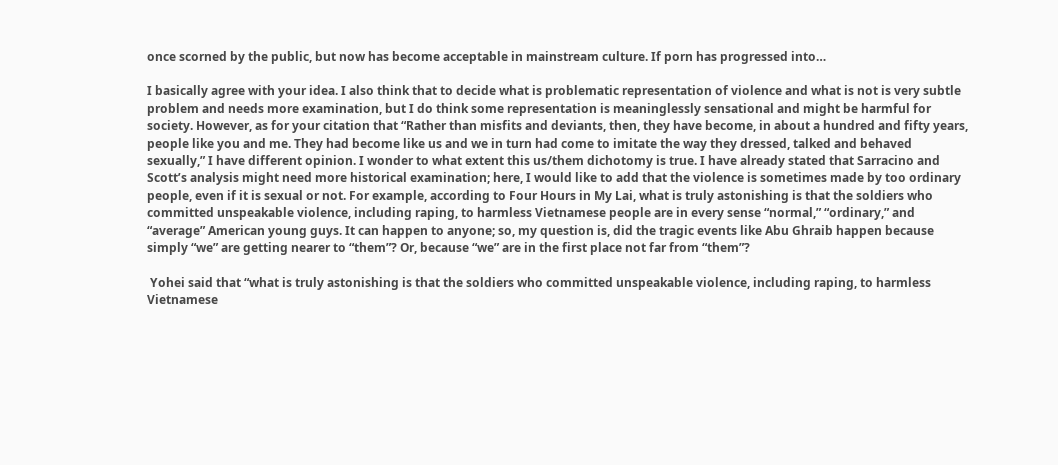once scorned by the public, but now has become acceptable in mainstream culture. If porn has progressed into…

I basically agree with your idea. I also think that to decide what is problematic representation of violence and what is not is very subtle problem and needs more examination, but I do think some representation is meaninglessly sensational and might be harmful for society. However, as for your citation that “Rather than misfits and deviants, then, they have become, in about a hundred and fifty years, people like you and me. They had become like us and we in turn had come to imitate the way they dressed, talked and behaved sexually,” I have different opinion. I wonder to what extent this us/them dichotomy is true. I have already stated that Sarracino and Scott’s analysis might need more historical examination; here, I would like to add that the violence is sometimes made by too ordinary people, even if it is sexual or not. For example, according to Four Hours in My Lai, what is truly astonishing is that the soldiers who committed unspeakable violence, including raping, to harmless Vietnamese people are in every sense “normal,” “ordinary,” and “average” American young guys. It can happen to anyone; so, my question is, did the tragic events like Abu Ghraib happen because simply “we” are getting nearer to “them”? Or, because “we” are in the first place not far from “them”?

 Yohei said that “what is truly astonishing is that the soldiers who committed unspeakable violence, including raping, to harmless Vietnamese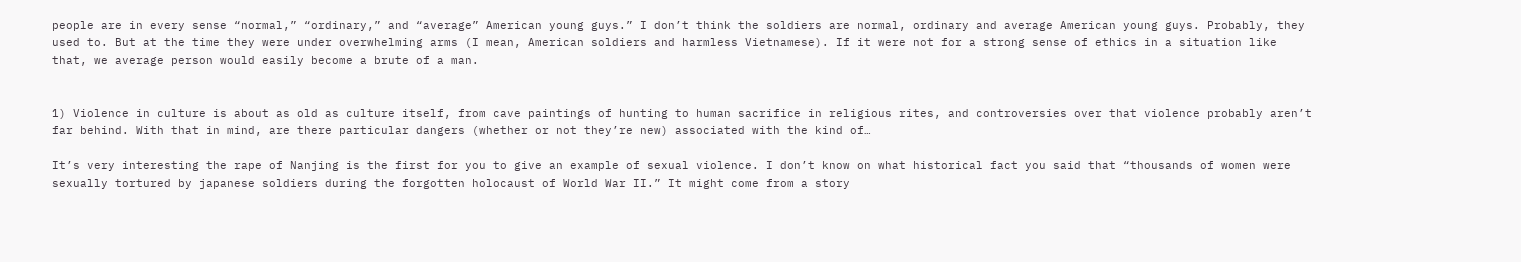people are in every sense “normal,” “ordinary,” and “average” American young guys.” I don’t think the soldiers are normal, ordinary and average American young guys. Probably, they used to. But at the time they were under overwhelming arms (I mean, American soldiers and harmless Vietnamese). If it were not for a strong sense of ethics in a situation like that, we average person would easily become a brute of a man.


1) Violence in culture is about as old as culture itself, from cave paintings of hunting to human sacrifice in religious rites, and controversies over that violence probably aren’t far behind. With that in mind, are there particular dangers (whether or not they’re new) associated with the kind of…

It’s very interesting the rape of Nanjing is the first for you to give an example of sexual violence. I don’t know on what historical fact you said that “thousands of women were sexually tortured by japanese soldiers during the forgotten holocaust of World War II.” It might come from a story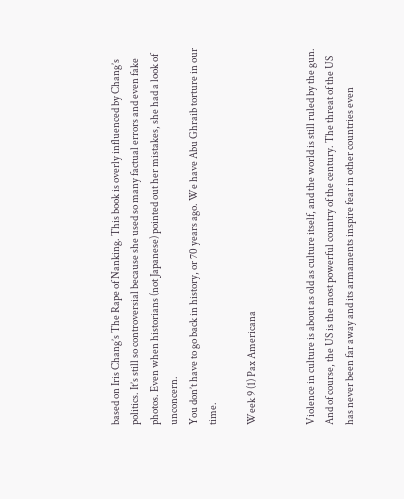based on Iris Chang’s The Rape of Nanking. This book is overly influenced by Chang’s politics. It’s still so controversial because she used so many factual errors and even fake photos. Even when historians (not Japanese) pointed out her mistakes, she had a look of unconcern.
You don’t have to go back in history, or 70 years ago. We have Abu Ghraib torture in our time.

Week 9 (1) Pax Americana


Violence in culture is about as old as culture itself, and the world is still ruled by the gun. And of course, the US is the most powerful country of the century. The threat of the US has never been far away and its armaments inspire fear in other countries even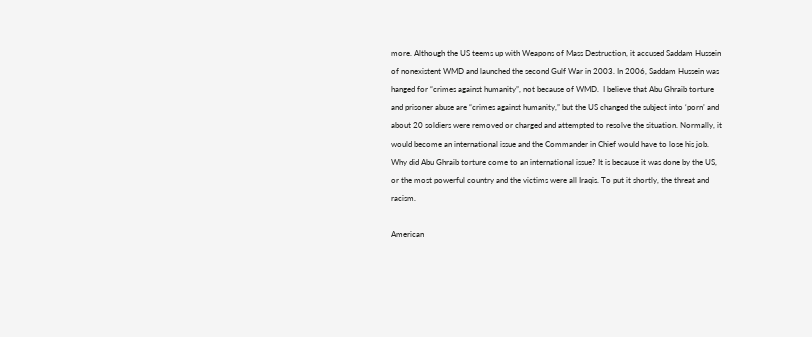more. Although the US teems up with Weapons of Mass Destruction, it accused Saddam Hussein of nonexistent WMD and launched the second Gulf War in 2003. In 2006, Saddam Hussein was hanged for “crimes against humanity”, not because of WMD.  I believe that Abu Ghraib torture and prisoner abuse are “crimes against humanity,” but the US changed the subject into ‘porn’ and about 20 soldiers were removed or charged and attempted to resolve the situation. Normally, it would become an international issue and the Commander in Chief would have to lose his job.  Why did Abu Ghraib torture come to an international issue? It is because it was done by the US, or the most powerful country and the victims were all Iraqis. To put it shortly, the threat and racism.

American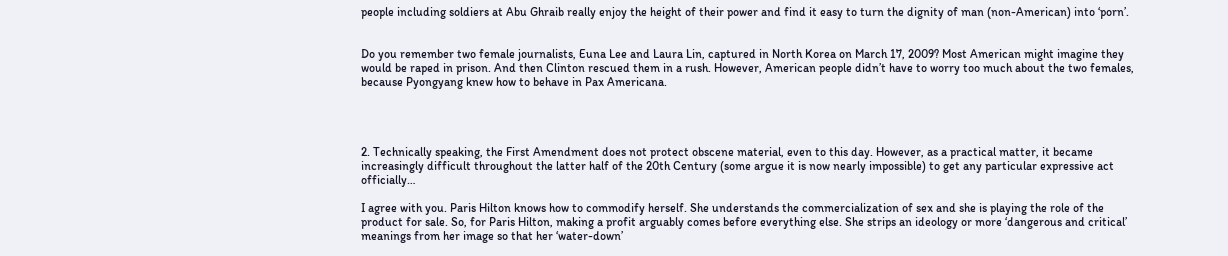people including soldiers at Abu Ghraib really enjoy the height of their power and find it easy to turn the dignity of man (non-American) into ‘porn’.


Do you remember two female journalists, Euna Lee and Laura Lin, captured in North Korea on March 17, 2009? Most American might imagine they would be raped in prison. And then Clinton rescued them in a rush. However, American people didn’t have to worry too much about the two females, because Pyongyang knew how to behave in Pax Americana.




2. Technically speaking, the First Amendment does not protect obscene material, even to this day. However, as a practical matter, it became increasingly difficult throughout the latter half of the 20th Century (some argue it is now nearly impossible) to get any particular expressive act officially…

I agree with you. Paris Hilton knows how to commodify herself. She understands the commercialization of sex and she is playing the role of the product for sale. So, for Paris Hilton, making a profit arguably comes before everything else. She strips an ideology or more ‘dangerous and critical’ meanings from her image so that her ‘water-down’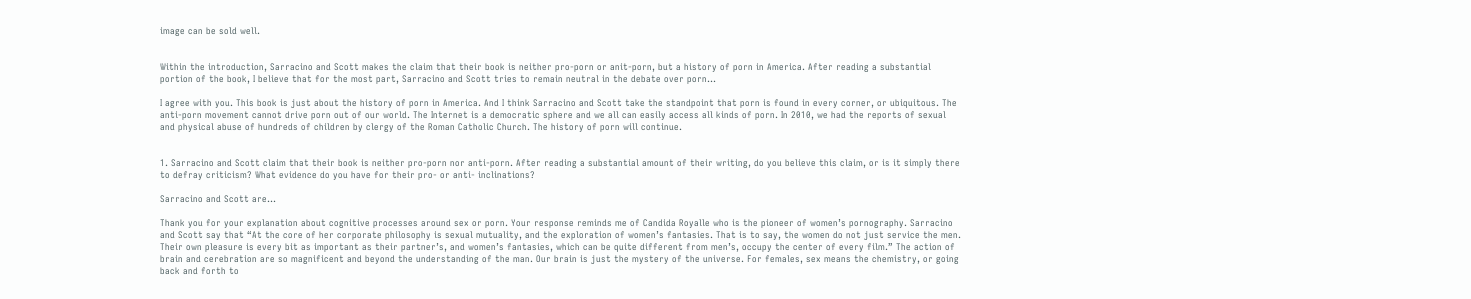image can be sold well.


Within the introduction, Sarracino and Scott makes the claim that their book is neither pro-porn or anit-porn, but a history of porn in America. After reading a substantial portion of the book, I believe that for the most part, Sarracino and Scott tries to remain neutral in the debate over porn…

I agree with you. This book is just about the history of porn in America. And I think Sarracino and Scott take the standpoint that porn is found in every corner, or ubiquitous. The anti-porn movement cannot drive porn out of our world. The Internet is a democratic sphere and we all can easily access all kinds of porn. In 2010, we had the reports of sexual and physical abuse of hundreds of children by clergy of the Roman Catholic Church. The history of porn will continue.


1. Sarracino and Scott claim that their book is neither pro-porn nor anti-porn. After reading a substantial amount of their writing, do you believe this claim, or is it simply there to defray criticism? What evidence do you have for their pro- or anti- inclinations?

Sarracino and Scott are…

Thank you for your explanation about cognitive processes around sex or porn. Your response reminds me of Candida Royalle who is the pioneer of women’s pornography. Sarracino and Scott say that “At the core of her corporate philosophy is sexual mutuality, and the exploration of women’s fantasies. That is to say, the women do not just service the men. Their own pleasure is every bit as important as their partner’s, and women’s fantasies, which can be quite different from men’s, occupy the center of every film.” The action of brain and cerebration are so magnificent and beyond the understanding of the man. Our brain is just the mystery of the universe. For females, sex means the chemistry, or going back and forth to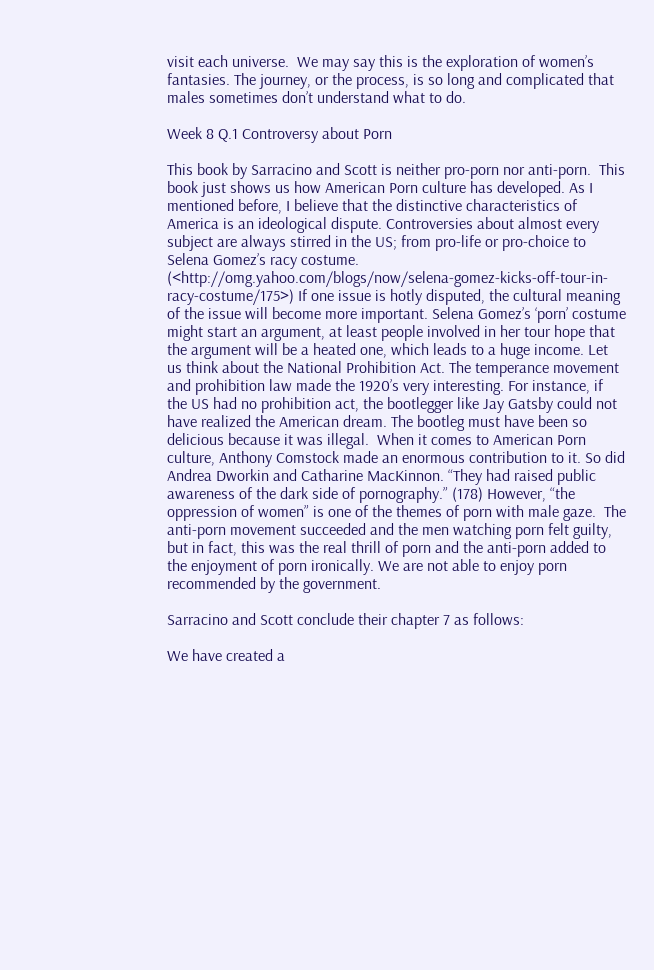visit each universe.  We may say this is the exploration of women’s fantasies. The journey, or the process, is so long and complicated that males sometimes don’t understand what to do.

Week 8 Q.1 Controversy about Porn

This book by Sarracino and Scott is neither pro-porn nor anti-porn.  This book just shows us how American Porn culture has developed. As I mentioned before, I believe that the distinctive characteristics of America is an ideological dispute. Controversies about almost every subject are always stirred in the US; from pro-life or pro-choice to Selena Gomez’s racy costume. (<http://omg.yahoo.com/blogs/now/selena-gomez-kicks-off-tour-in-racy-costume/175>) If one issue is hotly disputed, the cultural meaning of the issue will become more important. Selena Gomez’s ‘porn’ costume might start an argument, at least people involved in her tour hope that the argument will be a heated one, which leads to a huge income. Let us think about the National Prohibition Act. The temperance movement and prohibition law made the 1920’s very interesting. For instance, if the US had no prohibition act, the bootlegger like Jay Gatsby could not have realized the American dream. The bootleg must have been so delicious because it was illegal.  When it comes to American Porn culture, Anthony Comstock made an enormous contribution to it. So did Andrea Dworkin and Catharine MacKinnon. “They had raised public awareness of the dark side of pornography.” (178) However, “the oppression of women” is one of the themes of porn with male gaze.  The anti-porn movement succeeded and the men watching porn felt guilty, but in fact, this was the real thrill of porn and the anti-porn added to the enjoyment of porn ironically. We are not able to enjoy porn recommended by the government.

Sarracino and Scott conclude their chapter 7 as follows:

We have created a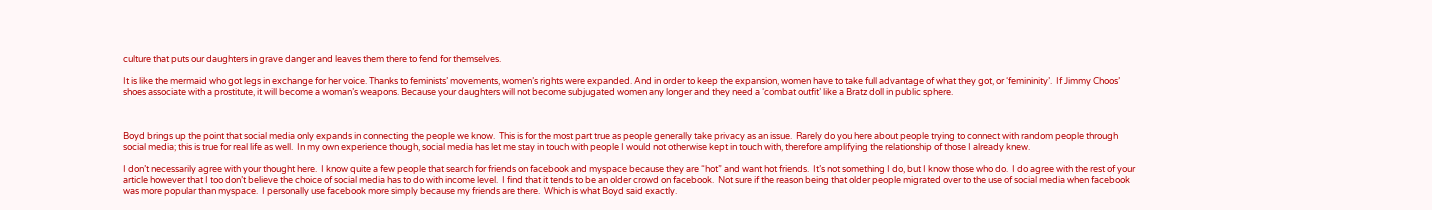culture that puts our daughters in grave danger and leaves them there to fend for themselves.

It is like the mermaid who got legs in exchange for her voice. Thanks to feminists’ movements, women’s rights were expanded. And in order to keep the expansion, women have to take full advantage of what they got, or ‘femininity’.  If Jimmy Choos’ shoes associate with a prostitute, it will become a woman’s weapons. Because your daughters will not become subjugated women any longer and they need a ‘combat outfit’ like a Bratz doll in public sphere.



Boyd brings up the point that social media only expands in connecting the people we know.  This is for the most part true as people generally take privacy as an issue.  Rarely do you here about people trying to connect with random people through social media; this is true for real life as well.  In my own experience though, social media has let me stay in touch with people I would not otherwise kept in touch with, therefore amplifying the relationship of those I already knew.

I don’t necessarily agree with your thought here.  I know quite a few people that search for friends on facebook and myspace because they are “hot” and want hot friends.  It’s not something I do, but I know those who do.  I do agree with the rest of your article however that I too don’t believe the choice of social media has to do with income level.  I find that it tends to be an older crowd on facebook.  Not sure if the reason being that older people migrated over to the use of social media when facebook was more popular than myspace.  I personally use facebook more simply because my friends are there.  Which is what Boyd said exactly.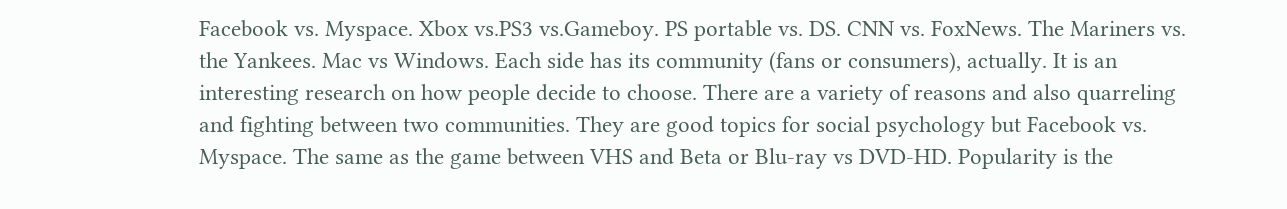Facebook vs. Myspace. Xbox vs.PS3 vs.Gameboy. PS portable vs. DS. CNN vs. FoxNews. The Mariners vs. the Yankees. Mac vs Windows. Each side has its community (fans or consumers), actually. It is an interesting research on how people decide to choose. There are a variety of reasons and also quarreling and fighting between two communities. They are good topics for social psychology but Facebook vs. Myspace. The same as the game between VHS and Beta or Blu-ray vs DVD-HD. Popularity is the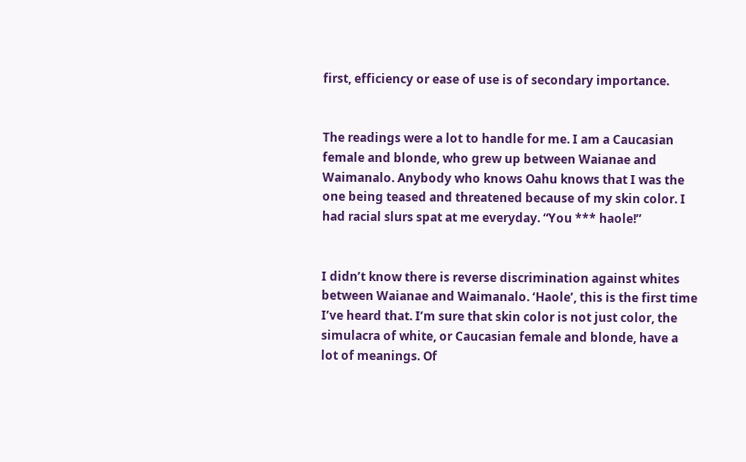first, efficiency or ease of use is of secondary importance.


The readings were a lot to handle for me. I am a Caucasian female and blonde, who grew up between Waianae and Waimanalo. Anybody who knows Oahu knows that I was the one being teased and threatened because of my skin color. I had racial slurs spat at me everyday. “You *** haole!”


I didn’t know there is reverse discrimination against whites between Waianae and Waimanalo. ‘Haole’, this is the first time I’ve heard that. I’m sure that skin color is not just color, the simulacra of white, or Caucasian female and blonde, have a lot of meanings. Of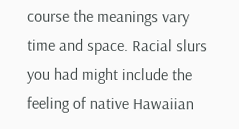course the meanings vary time and space. Racial slurs you had might include the feeling of native Hawaiian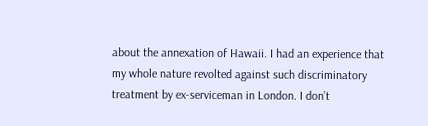about the annexation of Hawaii. I had an experience that my whole nature revolted against such discriminatory treatment by ex-serviceman in London. I don’t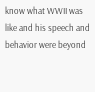know what WWII was like and his speech and behavior were beyond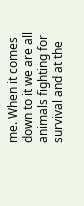me. When it comes down to it we are all animals fighting for survival and at the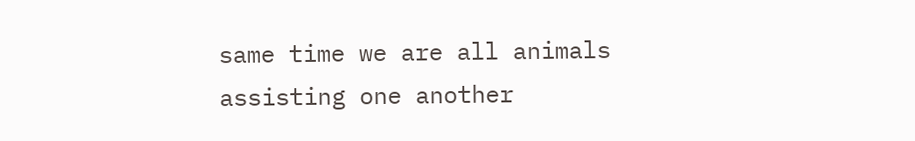same time we are all animals assisting one another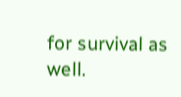for survival as well.